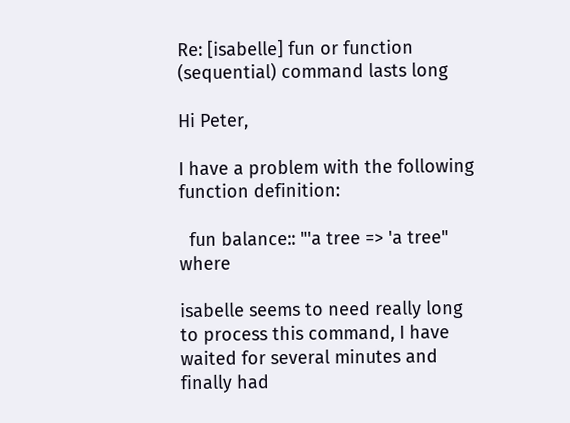Re: [isabelle] fun or function (sequential) command lasts long

Hi Peter,

I have a problem with the following function definition:

  fun balance:: "'a tree => 'a tree" where

isabelle seems to need really long to process this command, I have
waited for several minutes and finally had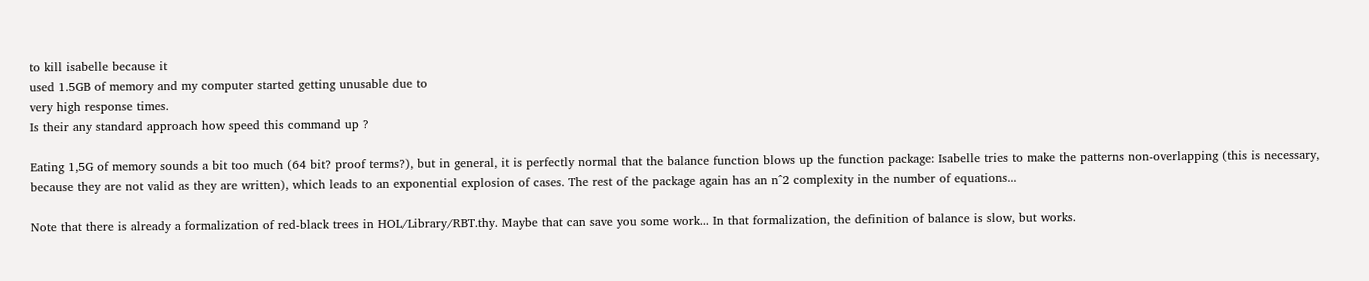to kill isabelle because it
used 1.5GB of memory and my computer started getting unusable due to
very high response times.
Is their any standard approach how speed this command up ?

Eating 1,5G of memory sounds a bit too much (64 bit? proof terms?), but in general, it is perfectly normal that the balance function blows up the function package: Isabelle tries to make the patterns non-overlapping (this is necessary, because they are not valid as they are written), which leads to an exponential explosion of cases. The rest of the package again has an n^2 complexity in the number of equations...

Note that there is already a formalization of red-black trees in HOL/Library/RBT.thy. Maybe that can save you some work... In that formalization, the definition of balance is slow, but works.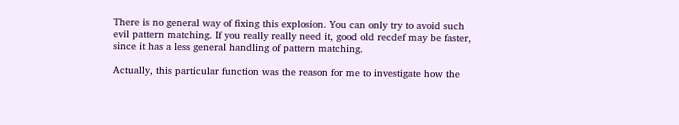There is no general way of fixing this explosion. You can only try to avoid such evil pattern matching. If you really really need it, good old recdef may be faster, since it has a less general handling of pattern matching.

Actually, this particular function was the reason for me to investigate how the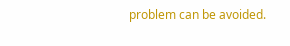problem can be avoided.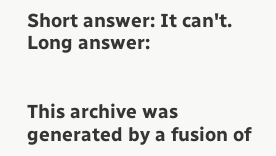Short answer: It can't. Long answer:


This archive was generated by a fusion of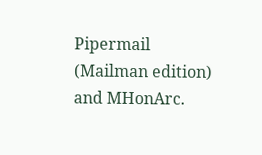Pipermail (Mailman edition) and MHonArc.